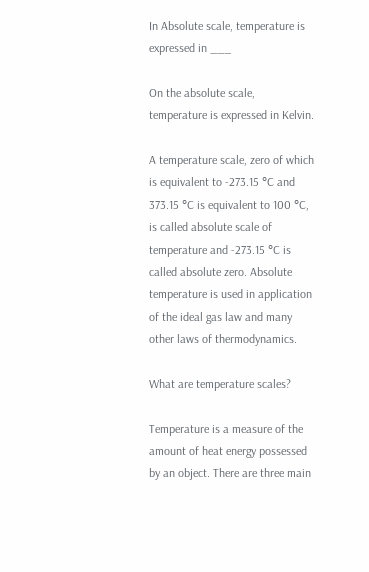In Absolute scale, temperature is expressed in ___

On the absolute scale, temperature is expressed in Kelvin.

A temperature scale, zero of which is equivalent to -273.15 °C and 373.15 °C is equivalent to 100 °C, is called absolute scale of temperature and -273.15 °C is called absolute zero. Absolute temperature is used in application of the ideal gas law and many other laws of thermodynamics.

What are temperature scales?

Temperature is a measure of the amount of heat energy possessed by an object. There are three main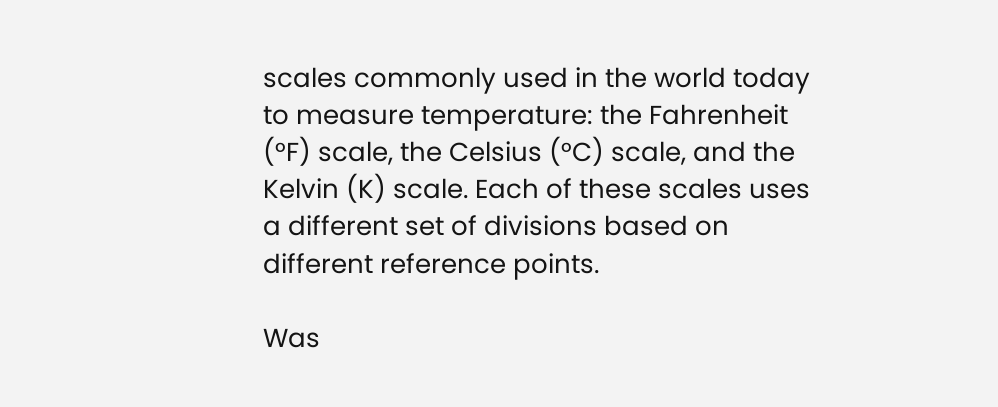scales commonly used in the world today to measure temperature: the Fahrenheit (°F) scale, the Celsius (°C) scale, and the Kelvin (K) scale. Each of these scales uses a different set of divisions based on different reference points.

Was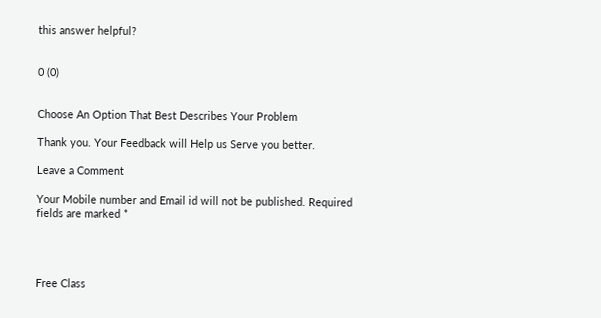this answer helpful?


0 (0)


Choose An Option That Best Describes Your Problem

Thank you. Your Feedback will Help us Serve you better.

Leave a Comment

Your Mobile number and Email id will not be published. Required fields are marked *




Free Class